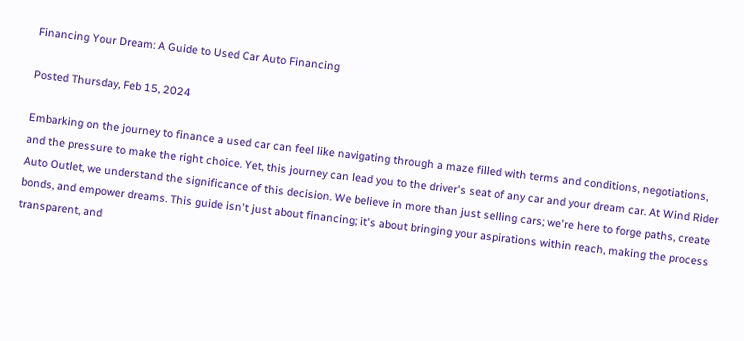Financing Your Dream: A Guide to Used Car Auto Financing

Posted Thursday, Feb 15, 2024

Embarking on the journey to finance a used car can feel like navigating through a maze filled with terms and conditions, negotiations, and the pressure to make the right choice. Yet, this journey can lead you to the driver's seat of any car and your dream car. At Wind Rider Auto Outlet, we understand the significance of this decision. We believe in more than just selling cars; we're here to forge paths, create bonds, and empower dreams. This guide isn't just about financing; it's about bringing your aspirations within reach, making the process transparent, and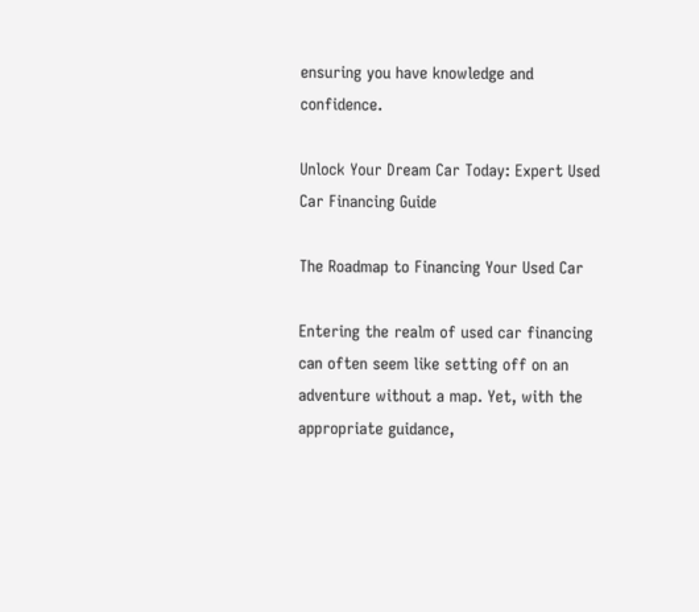ensuring you have knowledge and confidence.

Unlock Your Dream Car Today: Expert Used Car Financing Guide

The Roadmap to Financing Your Used Car

Entering the realm of used car financing can often seem like setting off on an adventure without a map. Yet, with the appropriate guidance,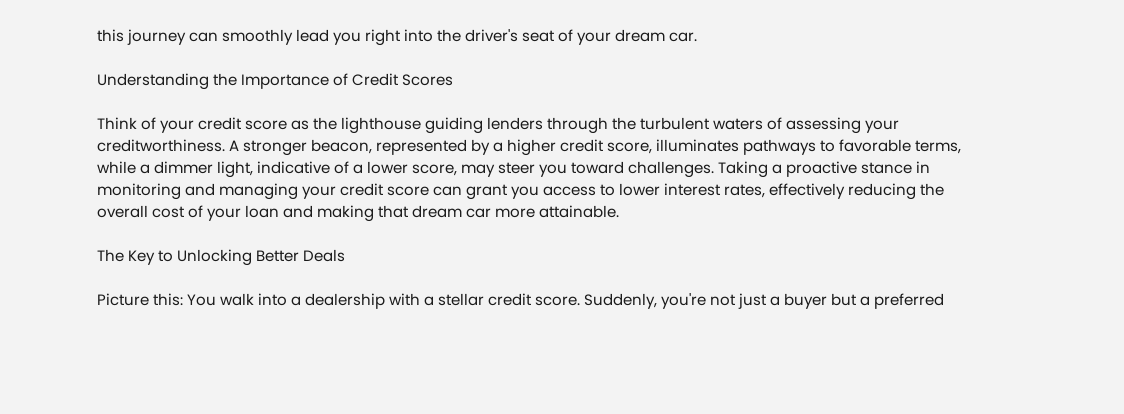this journey can smoothly lead you right into the driver's seat of your dream car.

Understanding the Importance of Credit Scores

Think of your credit score as the lighthouse guiding lenders through the turbulent waters of assessing your creditworthiness. A stronger beacon, represented by a higher credit score, illuminates pathways to favorable terms, while a dimmer light, indicative of a lower score, may steer you toward challenges. Taking a proactive stance in monitoring and managing your credit score can grant you access to lower interest rates, effectively reducing the overall cost of your loan and making that dream car more attainable.

The Key to Unlocking Better Deals

Picture this: You walk into a dealership with a stellar credit score. Suddenly, you're not just a buyer but a preferred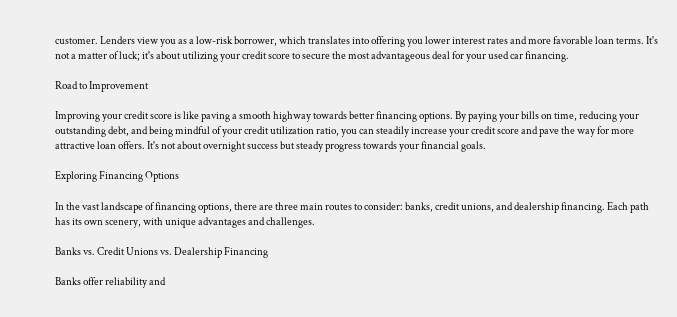customer. Lenders view you as a low-risk borrower, which translates into offering you lower interest rates and more favorable loan terms. It's not a matter of luck; it's about utilizing your credit score to secure the most advantageous deal for your used car financing.

Road to Improvement

Improving your credit score is like paving a smooth highway towards better financing options. By paying your bills on time, reducing your outstanding debt, and being mindful of your credit utilization ratio, you can steadily increase your credit score and pave the way for more attractive loan offers. It's not about overnight success but steady progress towards your financial goals.

Exploring Financing Options

In the vast landscape of financing options, there are three main routes to consider: banks, credit unions, and dealership financing. Each path has its own scenery, with unique advantages and challenges.

Banks vs. Credit Unions vs. Dealership Financing

Banks offer reliability and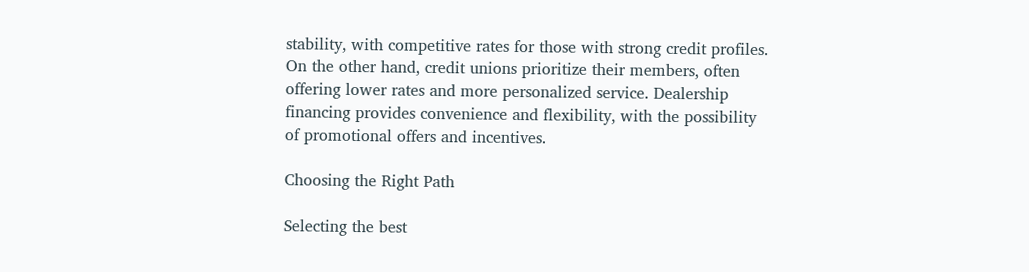stability, with competitive rates for those with strong credit profiles. On the other hand, credit unions prioritize their members, often offering lower rates and more personalized service. Dealership financing provides convenience and flexibility, with the possibility of promotional offers and incentives.

Choosing the Right Path

Selecting the best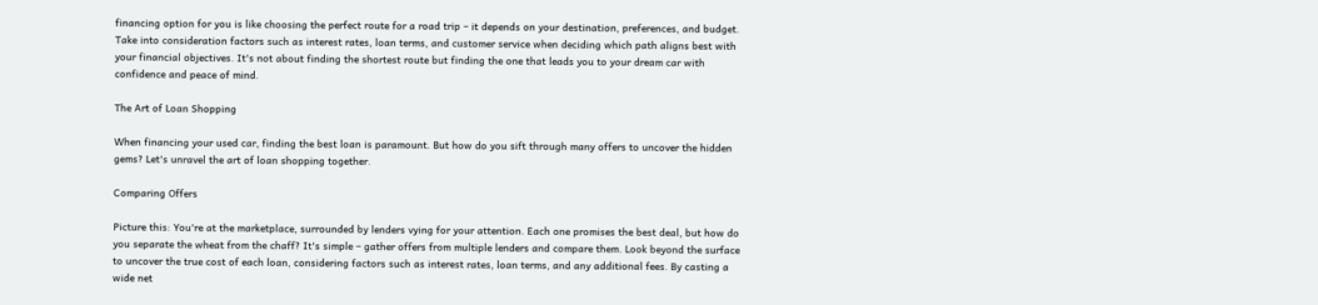financing option for you is like choosing the perfect route for a road trip – it depends on your destination, preferences, and budget. Take into consideration factors such as interest rates, loan terms, and customer service when deciding which path aligns best with your financial objectives. It's not about finding the shortest route but finding the one that leads you to your dream car with confidence and peace of mind.

The Art of Loan Shopping

When financing your used car, finding the best loan is paramount. But how do you sift through many offers to uncover the hidden gems? Let's unravel the art of loan shopping together.

Comparing Offers

Picture this: You're at the marketplace, surrounded by lenders vying for your attention. Each one promises the best deal, but how do you separate the wheat from the chaff? It's simple – gather offers from multiple lenders and compare them. Look beyond the surface to uncover the true cost of each loan, considering factors such as interest rates, loan terms, and any additional fees. By casting a wide net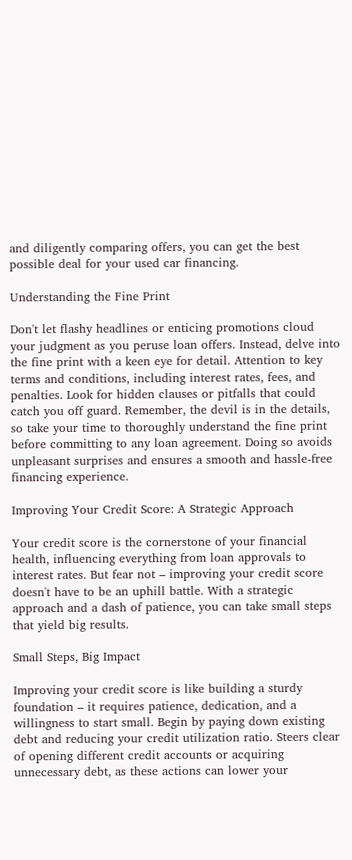and diligently comparing offers, you can get the best possible deal for your used car financing.

Understanding the Fine Print

Don't let flashy headlines or enticing promotions cloud your judgment as you peruse loan offers. Instead, delve into the fine print with a keen eye for detail. Attention to key terms and conditions, including interest rates, fees, and penalties. Look for hidden clauses or pitfalls that could catch you off guard. Remember, the devil is in the details, so take your time to thoroughly understand the fine print before committing to any loan agreement. Doing so avoids unpleasant surprises and ensures a smooth and hassle-free financing experience.

Improving Your Credit Score: A Strategic Approach

Your credit score is the cornerstone of your financial health, influencing everything from loan approvals to interest rates. But fear not – improving your credit score doesn't have to be an uphill battle. With a strategic approach and a dash of patience, you can take small steps that yield big results.

Small Steps, Big Impact

Improving your credit score is like building a sturdy foundation – it requires patience, dedication, and a willingness to start small. Begin by paying down existing debt and reducing your credit utilization ratio. Steers clear of opening different credit accounts or acquiring unnecessary debt, as these actions can lower your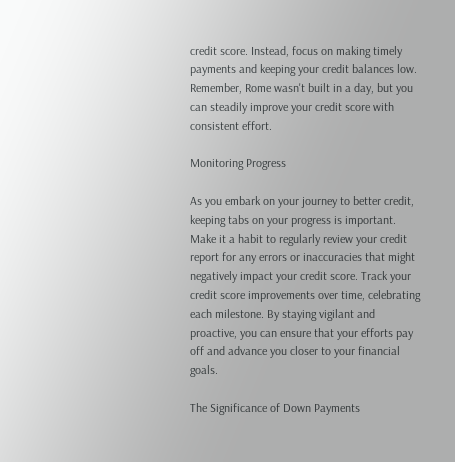credit score. Instead, focus on making timely payments and keeping your credit balances low. Remember, Rome wasn't built in a day, but you can steadily improve your credit score with consistent effort.

Monitoring Progress

As you embark on your journey to better credit, keeping tabs on your progress is important. Make it a habit to regularly review your credit report for any errors or inaccuracies that might negatively impact your credit score. Track your credit score improvements over time, celebrating each milestone. By staying vigilant and proactive, you can ensure that your efforts pay off and advance you closer to your financial goals.

The Significance of Down Payments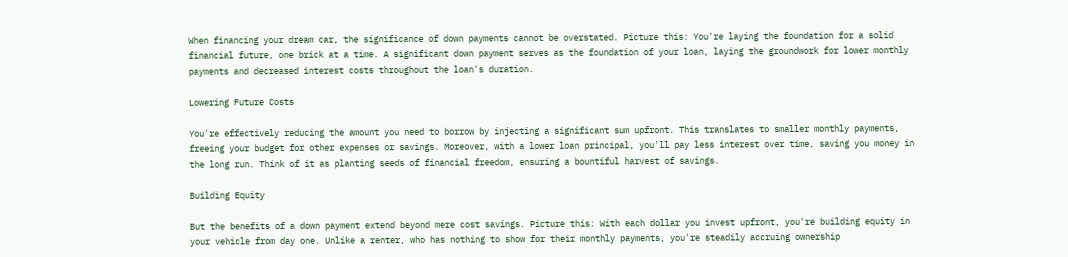When financing your dream car, the significance of down payments cannot be overstated. Picture this: You're laying the foundation for a solid financial future, one brick at a time. A significant down payment serves as the foundation of your loan, laying the groundwork for lower monthly payments and decreased interest costs throughout the loan's duration.

Lowering Future Costs

You're effectively reducing the amount you need to borrow by injecting a significant sum upfront. This translates to smaller monthly payments, freeing your budget for other expenses or savings. Moreover, with a lower loan principal, you'll pay less interest over time, saving you money in the long run. Think of it as planting seeds of financial freedom, ensuring a bountiful harvest of savings.

Building Equity

But the benefits of a down payment extend beyond mere cost savings. Picture this: With each dollar you invest upfront, you're building equity in your vehicle from day one. Unlike a renter, who has nothing to show for their monthly payments, you're steadily accruing ownership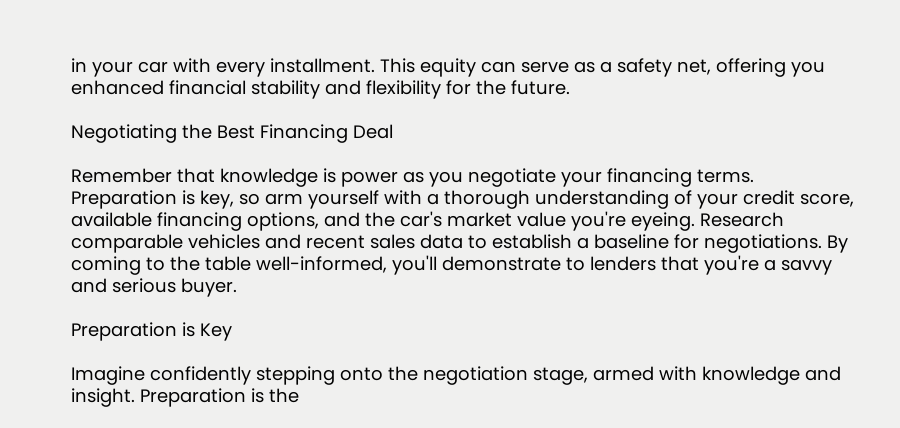in your car with every installment. This equity can serve as a safety net, offering you enhanced financial stability and flexibility for the future.

Negotiating the Best Financing Deal

Remember that knowledge is power as you negotiate your financing terms. Preparation is key, so arm yourself with a thorough understanding of your credit score, available financing options, and the car's market value you're eyeing. Research comparable vehicles and recent sales data to establish a baseline for negotiations. By coming to the table well-informed, you'll demonstrate to lenders that you're a savvy and serious buyer.

Preparation is Key

Imagine confidently stepping onto the negotiation stage, armed with knowledge and insight. Preparation is the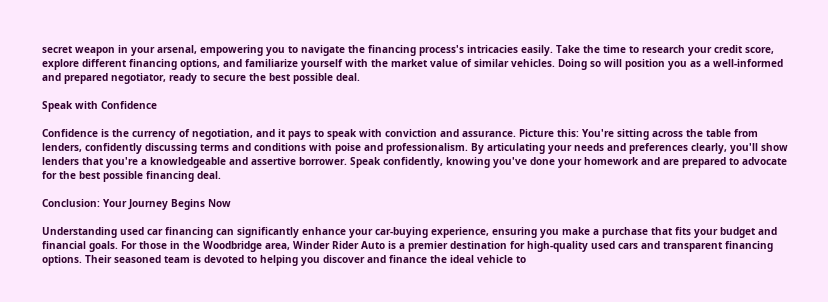secret weapon in your arsenal, empowering you to navigate the financing process's intricacies easily. Take the time to research your credit score, explore different financing options, and familiarize yourself with the market value of similar vehicles. Doing so will position you as a well-informed and prepared negotiator, ready to secure the best possible deal.

Speak with Confidence

Confidence is the currency of negotiation, and it pays to speak with conviction and assurance. Picture this: You're sitting across the table from lenders, confidently discussing terms and conditions with poise and professionalism. By articulating your needs and preferences clearly, you'll show lenders that you're a knowledgeable and assertive borrower. Speak confidently, knowing you've done your homework and are prepared to advocate for the best possible financing deal.

Conclusion: Your Journey Begins Now

Understanding used car financing can significantly enhance your car-buying experience, ensuring you make a purchase that fits your budget and financial goals. For those in the Woodbridge area, Winder Rider Auto is a premier destination for high-quality used cars and transparent financing options. Their seasoned team is devoted to helping you discover and finance the ideal vehicle to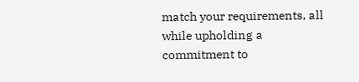match your requirements, all while upholding a commitment to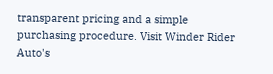transparent pricing and a simple purchasing procedure. Visit Winder Rider Auto's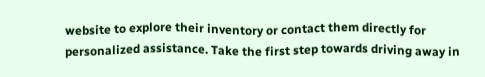website to explore their inventory or contact them directly for personalized assistance. Take the first step towards driving away in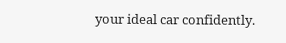your ideal car confidently.